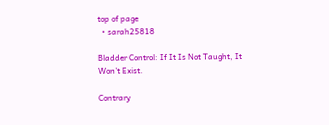top of page
  • sarah25818

Bladder Control: If It Is Not Taught, It Won’t Exist.

Contrary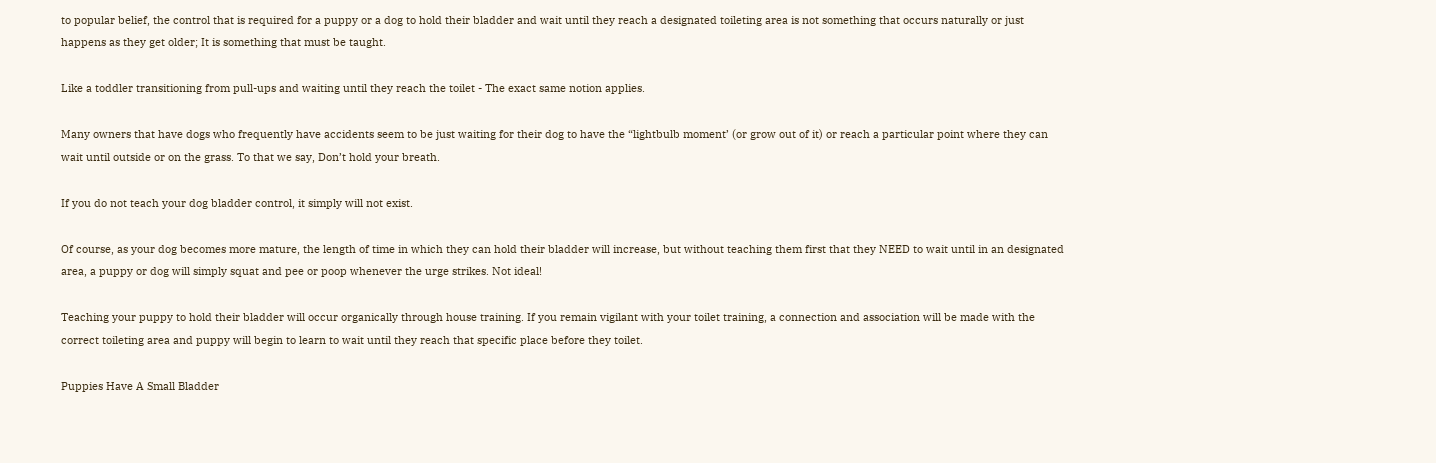to popular belief, the control that is required for a puppy or a dog to hold their bladder and wait until they reach a designated toileting area is not something that occurs naturally or just happens as they get older; It is something that must be taught.

Like a toddler transitioning from pull-ups and waiting until they reach the toilet - The exact same notion applies.

Many owners that have dogs who frequently have accidents seem to be just waiting for their dog to have the “lightbulb moment’ (or grow out of it) or reach a particular point where they can wait until outside or on the grass. To that we say, Don’t hold your breath.

If you do not teach your dog bladder control, it simply will not exist.

Of course, as your dog becomes more mature, the length of time in which they can hold their bladder will increase, but without teaching them first that they NEED to wait until in an designated area, a puppy or dog will simply squat and pee or poop whenever the urge strikes. Not ideal!

Teaching your puppy to hold their bladder will occur organically through house training. If you remain vigilant with your toilet training, a connection and association will be made with the correct toileting area and puppy will begin to learn to wait until they reach that specific place before they toilet.

Puppies Have A Small Bladder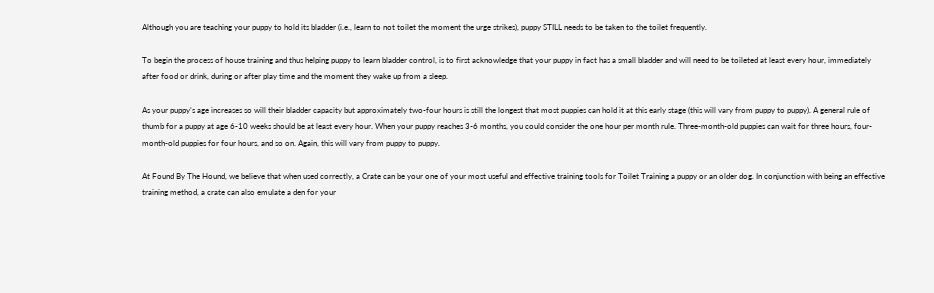Although you are teaching your puppy to hold its bladder (i.e., learn to not toilet the moment the urge strikes), puppy STILL needs to be taken to the toilet frequently.

To begin the process of house training and thus helping puppy to learn bladder control, is to first acknowledge that your puppy in fact has a small bladder and will need to be toileted at least every hour, immediately after food or drink, during or after play time and the moment they wake up from a sleep.

As your puppy’s age increases so will their bladder capacity but approximately two-four hours is still the longest that most puppies can hold it at this early stage (this will vary from puppy to puppy). A general rule of thumb for a puppy at age 6-10 weeks should be at least every hour. When your puppy reaches 3-6 months, you could consider the one hour per month rule. Three-month-old puppies can wait for three hours, four-month-old puppies for four hours, and so on. Again, this will vary from puppy to puppy.

At Found By The Hound, we believe that when used correctly, a Crate can be your one of your most useful and effective training tools for Toilet Training a puppy or an older dog. In conjunction with being an effective training method, a crate can also emulate a den for your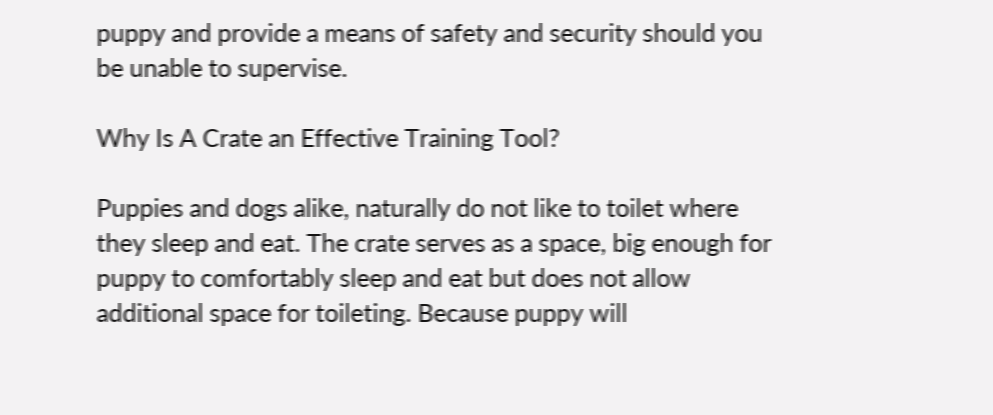puppy and provide a means of safety and security should you be unable to supervise.

Why Is A Crate an Effective Training Tool?

Puppies and dogs alike, naturally do not like to toilet where they sleep and eat. The crate serves as a space, big enough for puppy to comfortably sleep and eat but does not allow additional space for toileting. Because puppy will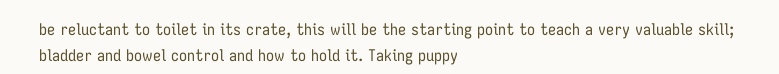be reluctant to toilet in its crate, this will be the starting point to teach a very valuable skill; bladder and bowel control and how to hold it. Taking puppy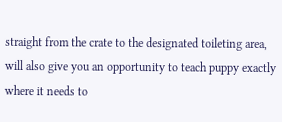straight from the crate to the designated toileting area, will also give you an opportunity to teach puppy exactly where it needs to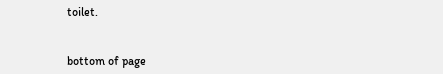toilet.


bottom of page